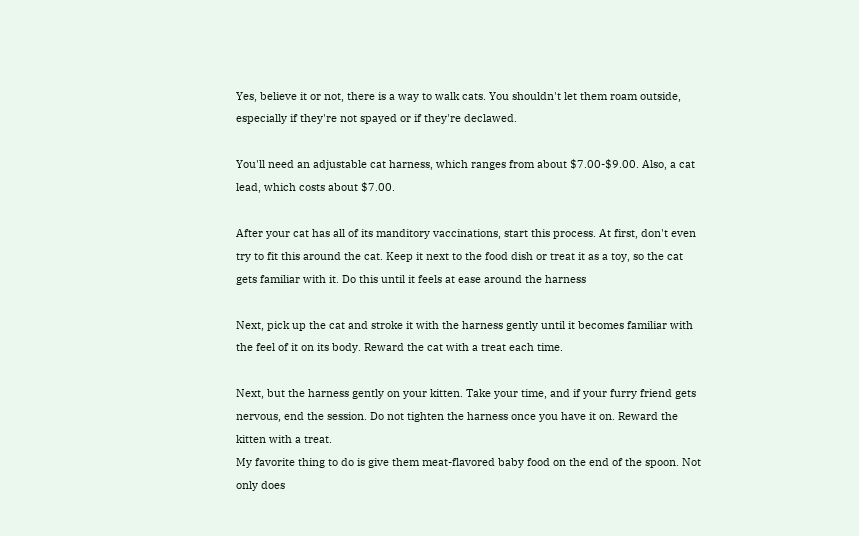Yes, believe it or not, there is a way to walk cats. You shouldn't let them roam outside, especially if they're not spayed or if they're declawed.

You'll need an adjustable cat harness, which ranges from about $7.00-$9.00. Also, a cat lead, which costs about $7.00.

After your cat has all of its manditory vaccinations, start this process. At first, don't even try to fit this around the cat. Keep it next to the food dish or treat it as a toy, so the cat gets familiar with it. Do this until it feels at ease around the harness

Next, pick up the cat and stroke it with the harness gently until it becomes familiar with the feel of it on its body. Reward the cat with a treat each time.

Next, but the harness gently on your kitten. Take your time, and if your furry friend gets nervous, end the session. Do not tighten the harness once you have it on. Reward the kitten with a treat.
My favorite thing to do is give them meat-flavored baby food on the end of the spoon. Not only does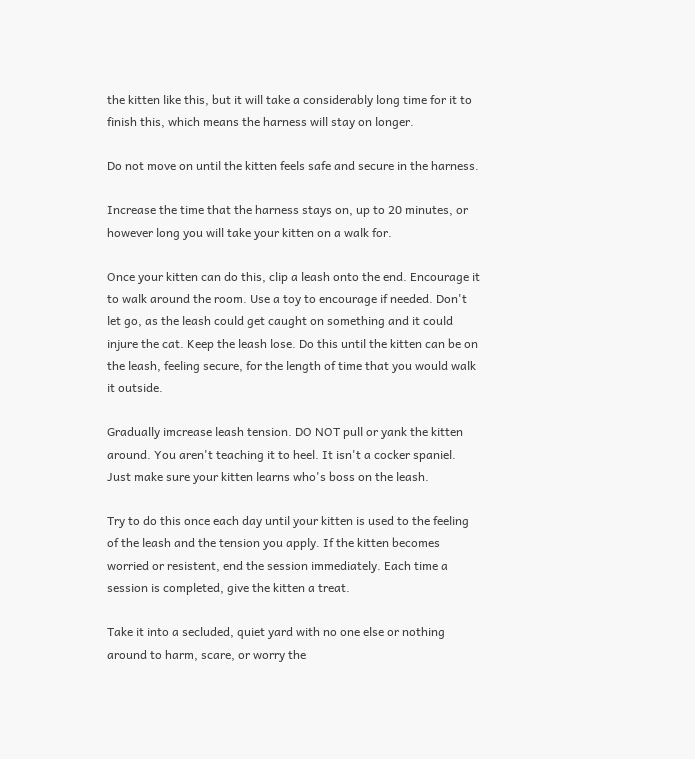the kitten like this, but it will take a considerably long time for it to finish this, which means the harness will stay on longer.

Do not move on until the kitten feels safe and secure in the harness.

Increase the time that the harness stays on, up to 20 minutes, or however long you will take your kitten on a walk for.

Once your kitten can do this, clip a leash onto the end. Encourage it to walk around the room. Use a toy to encourage if needed. Don't let go, as the leash could get caught on something and it could injure the cat. Keep the leash lose. Do this until the kitten can be on the leash, feeling secure, for the length of time that you would walk it outside.

Gradually imcrease leash tension. DO NOT pull or yank the kitten around. You aren't teaching it to heel. It isn't a cocker spaniel. Just make sure your kitten learns who's boss on the leash.

Try to do this once each day until your kitten is used to the feeling of the leash and the tension you apply. If the kitten becomes worried or resistent, end the session immediately. Each time a session is completed, give the kitten a treat.

Take it into a secluded, quiet yard with no one else or nothing around to harm, scare, or worry the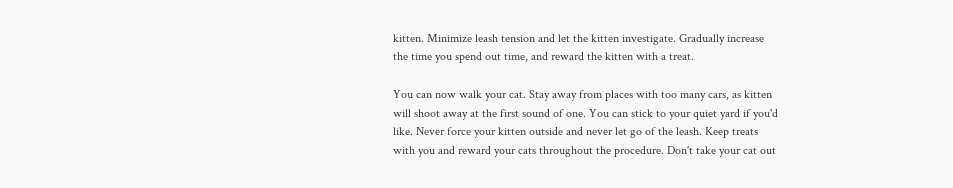kitten. Minimize leash tension and let the kitten investigate. Gradually increase the time you spend out time, and reward the kitten with a treat.

You can now walk your cat. Stay away from places with too many cars, as kitten will shoot away at the first sound of one. You can stick to your quiet yard if you'd like. Never force your kitten outside and never let go of the leash. Keep treats with you and reward your cats throughout the procedure. Don't take your cat out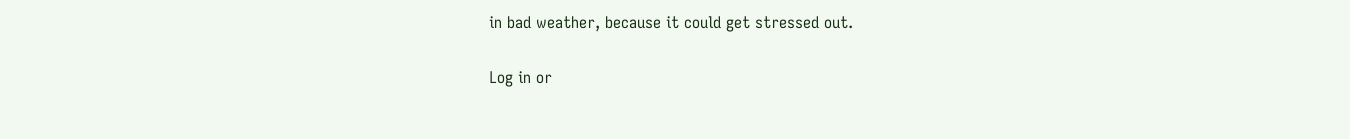in bad weather, because it could get stressed out.

Log in or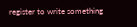register to write something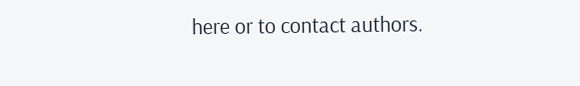here or to contact authors.